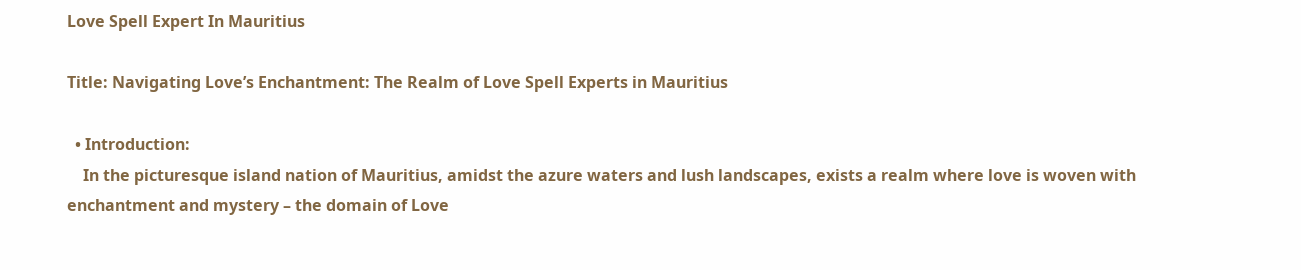Love Spell Expert In Mauritius

Title: Navigating Love’s Enchantment: The Realm of Love Spell Experts in Mauritius

  • Introduction:
    In the picturesque island nation of Mauritius, amidst the azure waters and lush landscapes, exists a realm where love is woven with enchantment and mystery – the domain of Love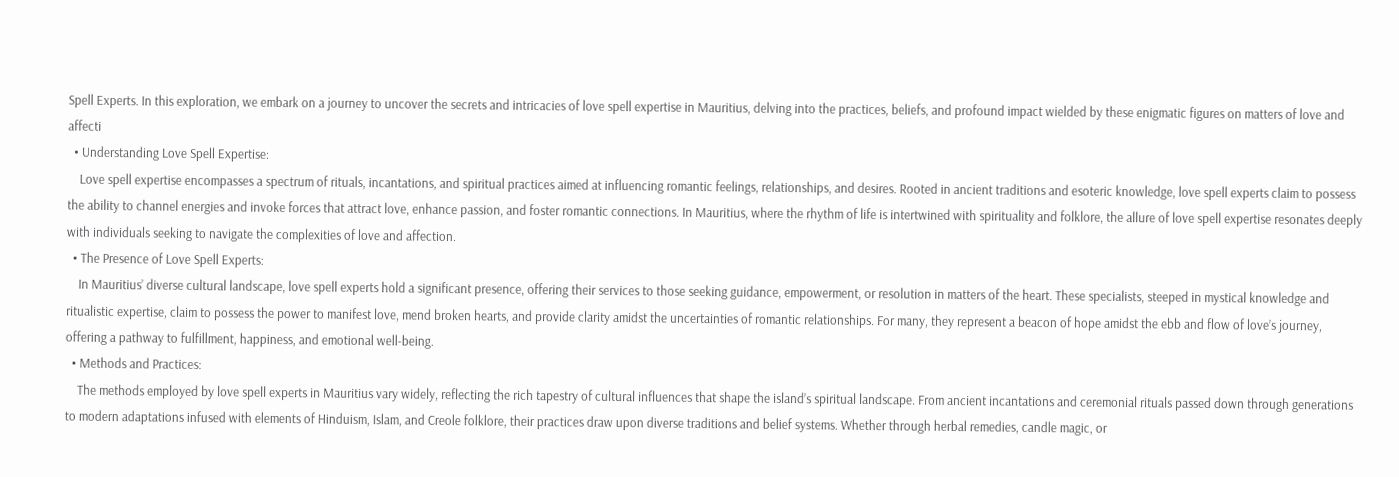Spell Experts. In this exploration, we embark on a journey to uncover the secrets and intricacies of love spell expertise in Mauritius, delving into the practices, beliefs, and profound impact wielded by these enigmatic figures on matters of love and affecti
  • Understanding Love Spell Expertise:
    Love spell expertise encompasses a spectrum of rituals, incantations, and spiritual practices aimed at influencing romantic feelings, relationships, and desires. Rooted in ancient traditions and esoteric knowledge, love spell experts claim to possess the ability to channel energies and invoke forces that attract love, enhance passion, and foster romantic connections. In Mauritius, where the rhythm of life is intertwined with spirituality and folklore, the allure of love spell expertise resonates deeply with individuals seeking to navigate the complexities of love and affection.
  • The Presence of Love Spell Experts:
    In Mauritius’ diverse cultural landscape, love spell experts hold a significant presence, offering their services to those seeking guidance, empowerment, or resolution in matters of the heart. These specialists, steeped in mystical knowledge and ritualistic expertise, claim to possess the power to manifest love, mend broken hearts, and provide clarity amidst the uncertainties of romantic relationships. For many, they represent a beacon of hope amidst the ebb and flow of love’s journey, offering a pathway to fulfillment, happiness, and emotional well-being.
  • Methods and Practices:
    The methods employed by love spell experts in Mauritius vary widely, reflecting the rich tapestry of cultural influences that shape the island’s spiritual landscape. From ancient incantations and ceremonial rituals passed down through generations to modern adaptations infused with elements of Hinduism, Islam, and Creole folklore, their practices draw upon diverse traditions and belief systems. Whether through herbal remedies, candle magic, or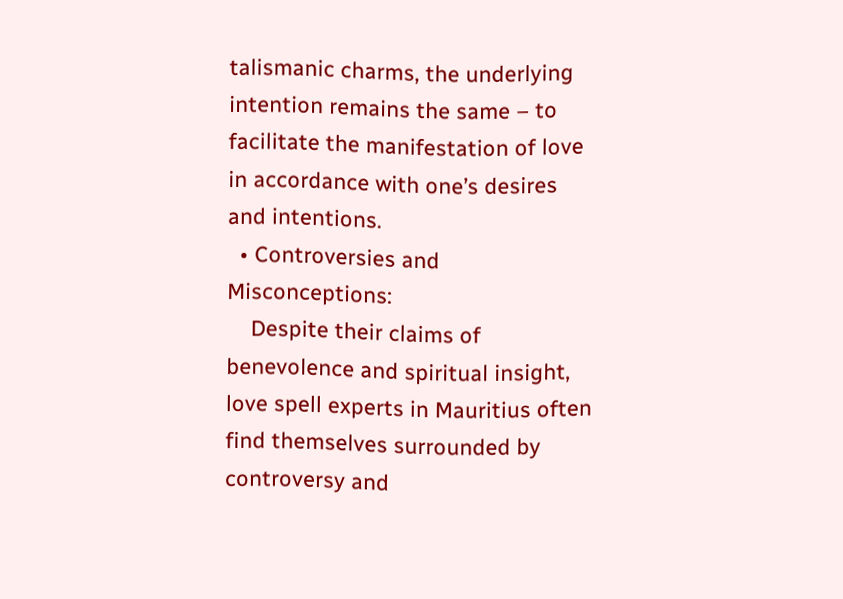talismanic charms, the underlying intention remains the same – to facilitate the manifestation of love in accordance with one’s desires and intentions.
  • Controversies and Misconceptions:
    Despite their claims of benevolence and spiritual insight, love spell experts in Mauritius often find themselves surrounded by controversy and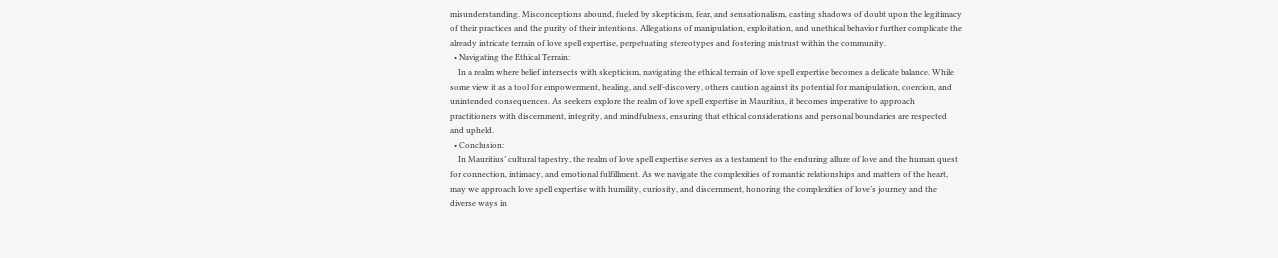misunderstanding. Misconceptions abound, fueled by skepticism, fear, and sensationalism, casting shadows of doubt upon the legitimacy of their practices and the purity of their intentions. Allegations of manipulation, exploitation, and unethical behavior further complicate the already intricate terrain of love spell expertise, perpetuating stereotypes and fostering mistrust within the community.
  • Navigating the Ethical Terrain:
    In a realm where belief intersects with skepticism, navigating the ethical terrain of love spell expertise becomes a delicate balance. While some view it as a tool for empowerment, healing, and self-discovery, others caution against its potential for manipulation, coercion, and unintended consequences. As seekers explore the realm of love spell expertise in Mauritius, it becomes imperative to approach practitioners with discernment, integrity, and mindfulness, ensuring that ethical considerations and personal boundaries are respected and upheld.
  • Conclusion:
    In Mauritius’ cultural tapestry, the realm of love spell expertise serves as a testament to the enduring allure of love and the human quest for connection, intimacy, and emotional fulfillment. As we navigate the complexities of romantic relationships and matters of the heart, may we approach love spell expertise with humility, curiosity, and discernment, honoring the complexities of love’s journey and the diverse ways in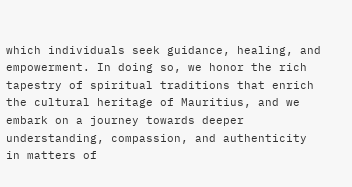which individuals seek guidance, healing, and empowerment. In doing so, we honor the rich tapestry of spiritual traditions that enrich the cultural heritage of Mauritius, and we embark on a journey towards deeper understanding, compassion, and authenticity in matters of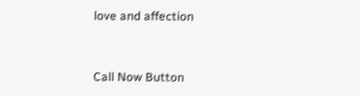love and affection


Call Now Button